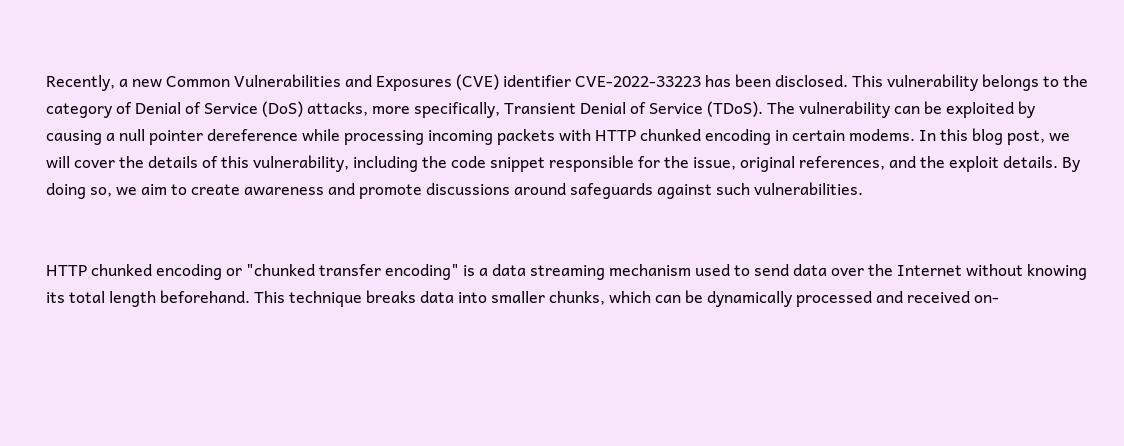Recently, a new Common Vulnerabilities and Exposures (CVE) identifier CVE-2022-33223 has been disclosed. This vulnerability belongs to the category of Denial of Service (DoS) attacks, more specifically, Transient Denial of Service (TDoS). The vulnerability can be exploited by causing a null pointer dereference while processing incoming packets with HTTP chunked encoding in certain modems. In this blog post, we will cover the details of this vulnerability, including the code snippet responsible for the issue, original references, and the exploit details. By doing so, we aim to create awareness and promote discussions around safeguards against such vulnerabilities.


HTTP chunked encoding or "chunked transfer encoding" is a data streaming mechanism used to send data over the Internet without knowing its total length beforehand. This technique breaks data into smaller chunks, which can be dynamically processed and received on-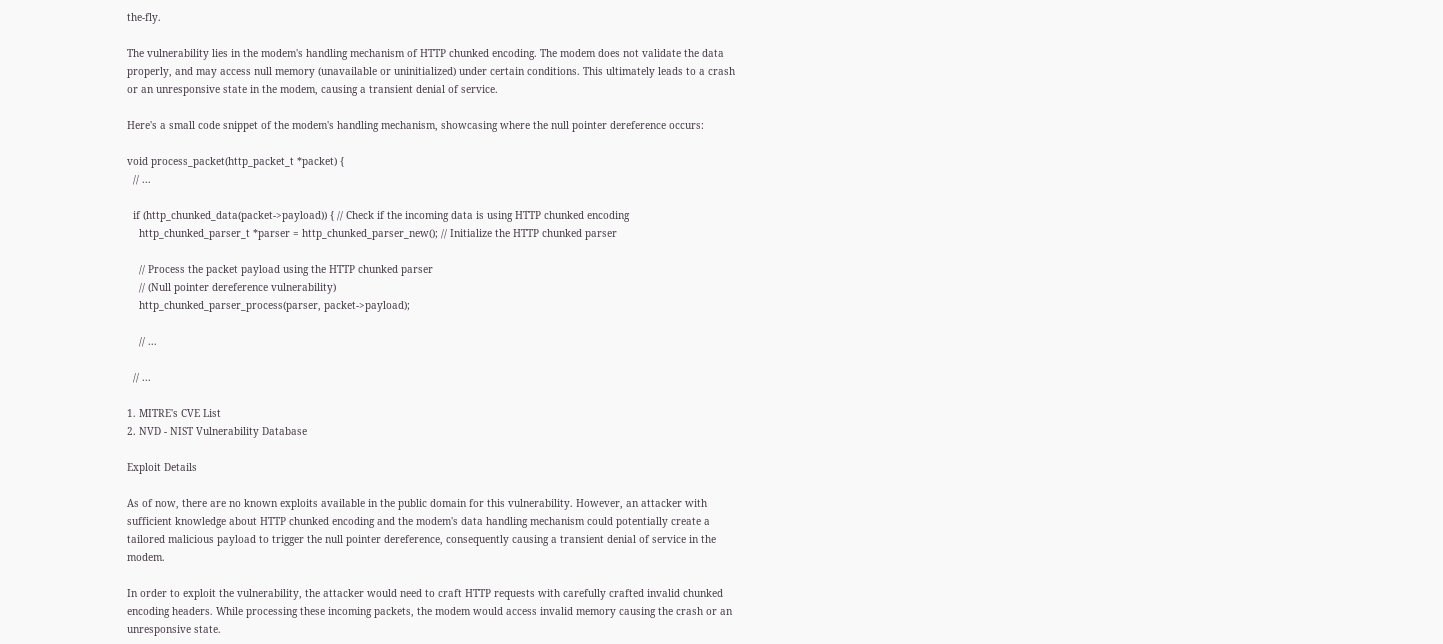the-fly.

The vulnerability lies in the modem's handling mechanism of HTTP chunked encoding. The modem does not validate the data properly, and may access null memory (unavailable or uninitialized) under certain conditions. This ultimately leads to a crash or an unresponsive state in the modem, causing a transient denial of service.

Here's a small code snippet of the modem's handling mechanism, showcasing where the null pointer dereference occurs:

void process_packet(http_packet_t *packet) {
  // ...

  if (http_chunked_data(packet->payload)) { // Check if the incoming data is using HTTP chunked encoding
    http_chunked_parser_t *parser = http_chunked_parser_new(); // Initialize the HTTP chunked parser

    // Process the packet payload using the HTTP chunked parser
    // (Null pointer dereference vulnerability)
    http_chunked_parser_process(parser, packet->payload);

    // ...

  // ...

1. MITRE's CVE List
2. NVD - NIST Vulnerability Database

Exploit Details

As of now, there are no known exploits available in the public domain for this vulnerability. However, an attacker with sufficient knowledge about HTTP chunked encoding and the modem's data handling mechanism could potentially create a tailored malicious payload to trigger the null pointer dereference, consequently causing a transient denial of service in the modem.

In order to exploit the vulnerability, the attacker would need to craft HTTP requests with carefully crafted invalid chunked encoding headers. While processing these incoming packets, the modem would access invalid memory causing the crash or an unresponsive state.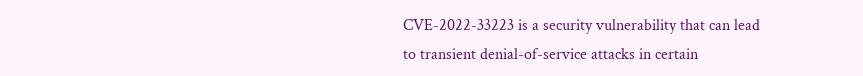CVE-2022-33223 is a security vulnerability that can lead to transient denial-of-service attacks in certain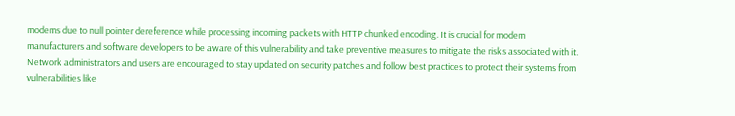modems due to null pointer dereference while processing incoming packets with HTTP chunked encoding. It is crucial for modem manufacturers and software developers to be aware of this vulnerability and take preventive measures to mitigate the risks associated with it. Network administrators and users are encouraged to stay updated on security patches and follow best practices to protect their systems from vulnerabilities like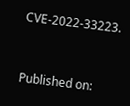CVE-2022-33223.


Published on: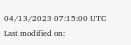04/13/2023 07:15:00 UTC
Last modified on: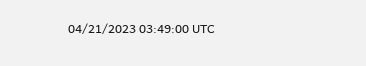04/21/2023 03:49:00 UTC